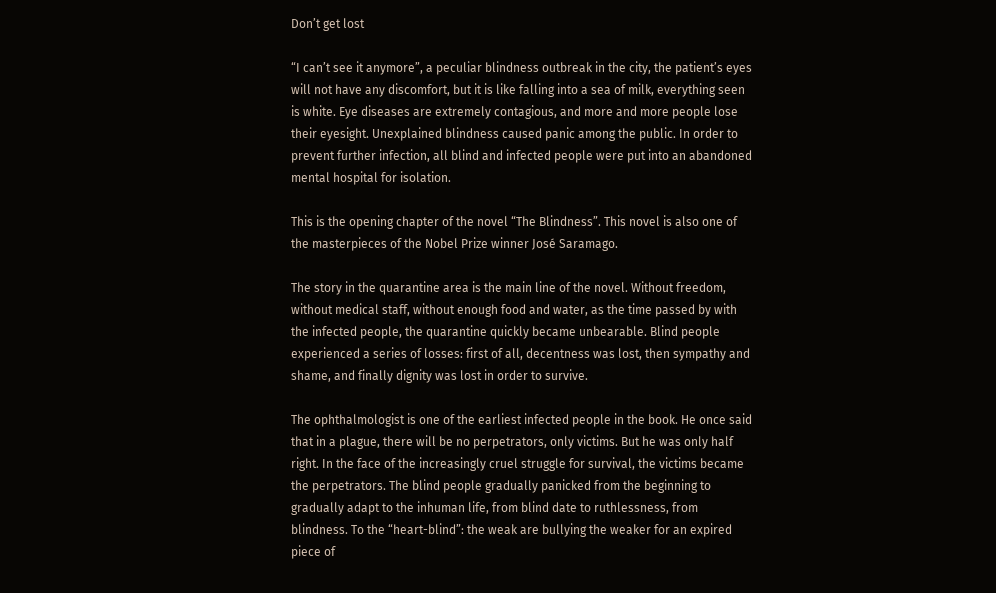Don’t get lost

“I can’t see it anymore”, a peculiar blindness outbreak in the city, the patient’s eyes will not have any discomfort, but it is like falling into a sea of milk, everything seen is white. Eye diseases are extremely contagious, and more and more people lose their eyesight. Unexplained blindness caused panic among the public. In order to prevent further infection, all blind and infected people were put into an abandoned mental hospital for isolation.

This is the opening chapter of the novel “The Blindness”. This novel is also one of the masterpieces of the Nobel Prize winner José Saramago.

The story in the quarantine area is the main line of the novel. Without freedom, without medical staff, without enough food and water, as the time passed by with the infected people, the quarantine quickly became unbearable. Blind people experienced a series of losses: first of all, decentness was lost, then sympathy and shame, and finally dignity was lost in order to survive.

The ophthalmologist is one of the earliest infected people in the book. He once said that in a plague, there will be no perpetrators, only victims. But he was only half right. In the face of the increasingly cruel struggle for survival, the victims became the perpetrators. The blind people gradually panicked from the beginning to gradually adapt to the inhuman life, from blind date to ruthlessness, from blindness. To the “heart-blind”: the weak are bullying the weaker for an expired piece of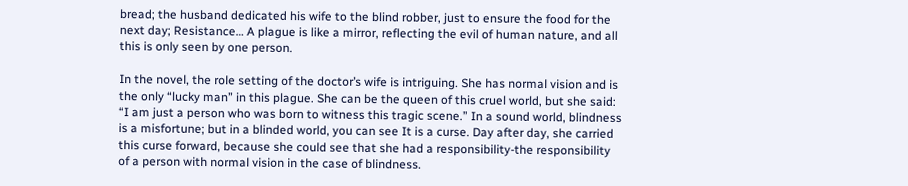bread; the husband dedicated his wife to the blind robber, just to ensure the food for the next day; Resistance… A plague is like a mirror, reflecting the evil of human nature, and all this is only seen by one person.

In the novel, the role setting of the doctor’s wife is intriguing. She has normal vision and is the only “lucky man” in this plague. She can be the queen of this cruel world, but she said: “I am just a person who was born to witness this tragic scene.” In a sound world, blindness is a misfortune; but in a blinded world, you can see It is a curse. Day after day, she carried this curse forward, because she could see that she had a responsibility-the responsibility of a person with normal vision in the case of blindness.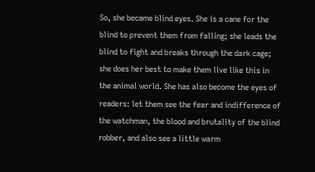So, she became blind eyes. She is a cane for the blind to prevent them from falling; she leads the blind to fight and breaks through the dark cage; she does her best to make them live like this in the animal world. She has also become the eyes of readers: let them see the fear and indifference of the watchman, the blood and brutality of the blind robber, and also see a little warm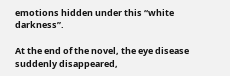emotions hidden under this “white darkness”.

At the end of the novel, the eye disease suddenly disappeared,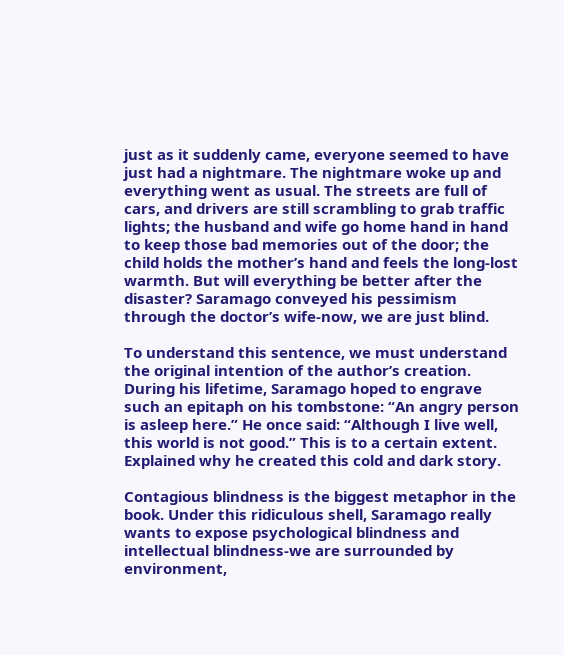just as it suddenly came, everyone seemed to have just had a nightmare. The nightmare woke up and everything went as usual. The streets are full of cars, and drivers are still scrambling to grab traffic lights; the husband and wife go home hand in hand to keep those bad memories out of the door; the child holds the mother’s hand and feels the long-lost warmth. But will everything be better after the disaster? Saramago conveyed his pessimism through the doctor’s wife-now, we are just blind.

To understand this sentence, we must understand the original intention of the author’s creation. During his lifetime, Saramago hoped to engrave such an epitaph on his tombstone: “An angry person is asleep here.” He once said: “Although I live well, this world is not good.” This is to a certain extent. Explained why he created this cold and dark story.

Contagious blindness is the biggest metaphor in the book. Under this ridiculous shell, Saramago really wants to expose psychological blindness and intellectual blindness-we are surrounded by environment,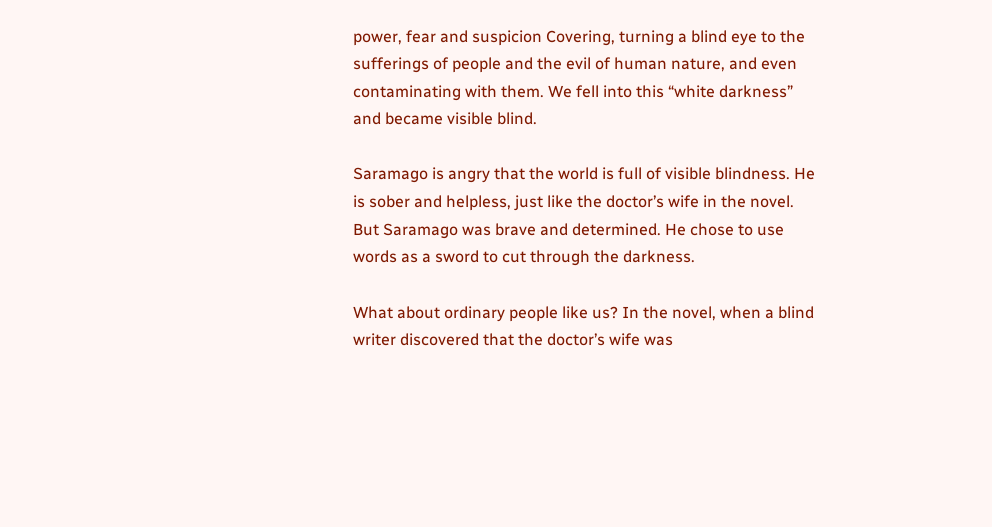power, fear and suspicion Covering, turning a blind eye to the sufferings of people and the evil of human nature, and even contaminating with them. We fell into this “white darkness” and became visible blind.

Saramago is angry that the world is full of visible blindness. He is sober and helpless, just like the doctor’s wife in the novel. But Saramago was brave and determined. He chose to use words as a sword to cut through the darkness.

What about ordinary people like us? In the novel, when a blind writer discovered that the doctor’s wife was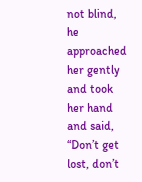not blind, he approached her gently and took her hand and said, “Don’t get lost, don’t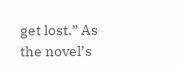get lost.” As the novel’s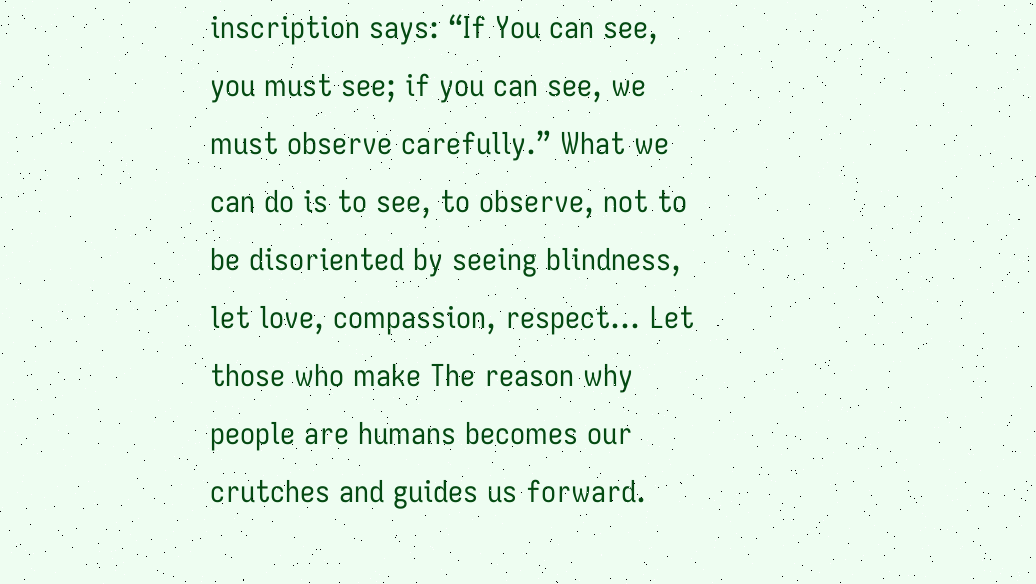inscription says: “If You can see, you must see; if you can see, we must observe carefully.” What we can do is to see, to observe, not to be disoriented by seeing blindness, let love, compassion, respect… Let those who make The reason why people are humans becomes our crutches and guides us forward.